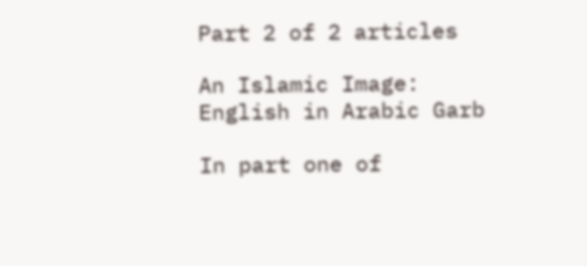Part 2 of 2 articles

An Islamic Image:
English in Arabic Garb

In part one of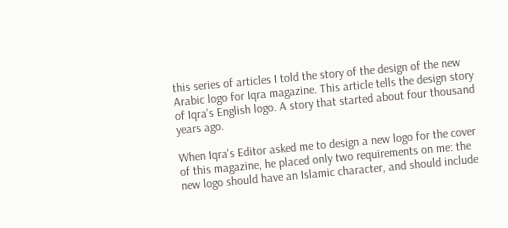this series of articles I told the story of the design of the new Arabic logo for Iqra magazine. This article tells the design story of Iqra's English logo. A story that started about four thousand years ago.

When Iqra's Editor asked me to design a new logo for the cover of this magazine, he placed only two requirements on me: the new logo should have an Islamic character, and should include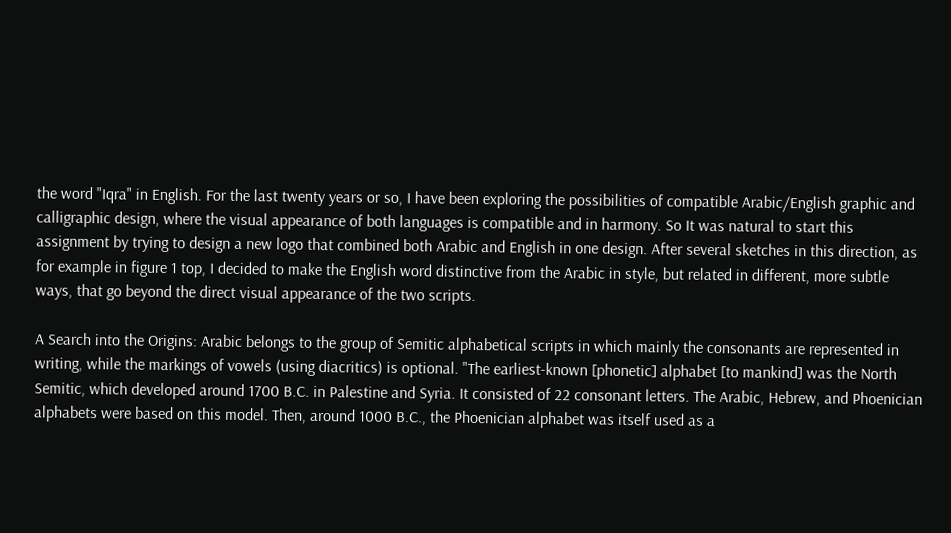the word "Iqra" in English. For the last twenty years or so, I have been exploring the possibilities of compatible Arabic/English graphic and calligraphic design, where the visual appearance of both languages is compatible and in harmony. So It was natural to start this assignment by trying to design a new logo that combined both Arabic and English in one design. After several sketches in this direction, as for example in figure 1 top, I decided to make the English word distinctive from the Arabic in style, but related in different, more subtle ways, that go beyond the direct visual appearance of the two scripts.

A Search into the Origins: Arabic belongs to the group of Semitic alphabetical scripts in which mainly the consonants are represented in writing, while the markings of vowels (using diacritics) is optional. "The earliest-known [phonetic] alphabet [to mankind] was the North Semitic, which developed around 1700 B.C. in Palestine and Syria. It consisted of 22 consonant letters. The Arabic, Hebrew, and Phoenician alphabets were based on this model. Then, around 1000 B.C., the Phoenician alphabet was itself used as a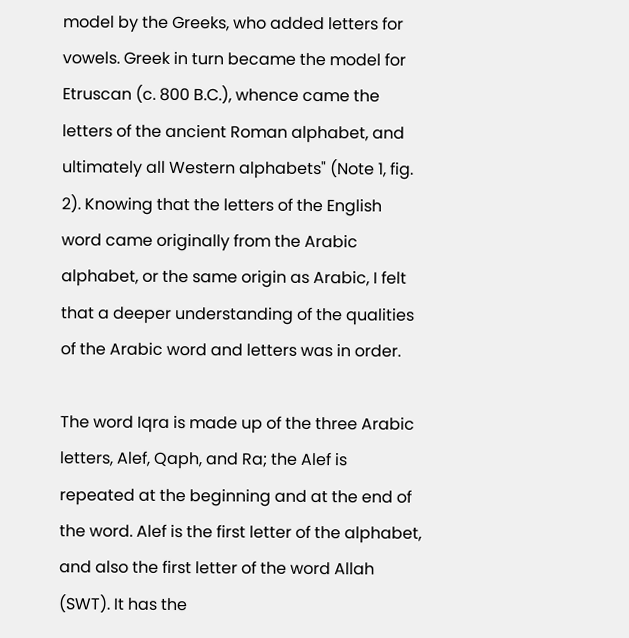model by the Greeks, who added letters for vowels. Greek in turn became the model for Etruscan (c. 800 B.C.), whence came the letters of the ancient Roman alphabet, and ultimately all Western alphabets" (Note 1, fig. 2). Knowing that the letters of the English word came originally from the Arabic alphabet, or the same origin as Arabic, I felt that a deeper understanding of the qualities of the Arabic word and letters was in order.

The word Iqra is made up of the three Arabic letters, Alef, Qaph, and Ra; the Alef is repeated at the beginning and at the end of the word. Alef is the first letter of the alphabet, and also the first letter of the word Allah (SWT). It has the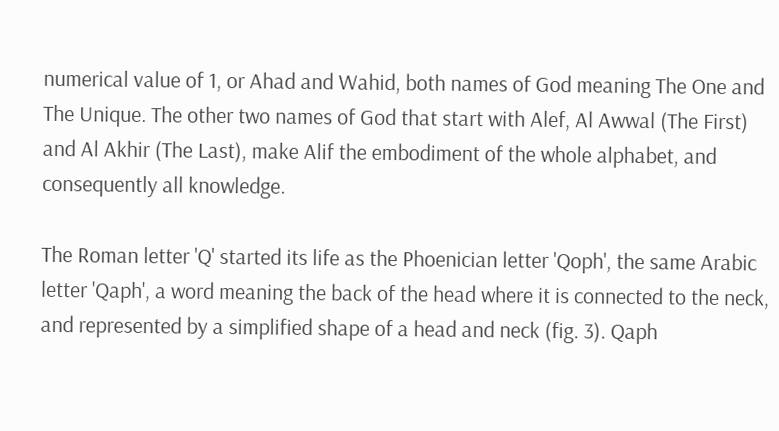numerical value of 1, or Ahad and Wahid, both names of God meaning The One and The Unique. The other two names of God that start with Alef, Al Awwal (The First) and Al Akhir (The Last), make Alif the embodiment of the whole alphabet, and consequently all knowledge.

The Roman letter 'Q' started its life as the Phoenician letter 'Qoph', the same Arabic letter 'Qaph', a word meaning the back of the head where it is connected to the neck, and represented by a simplified shape of a head and neck (fig. 3). Qaph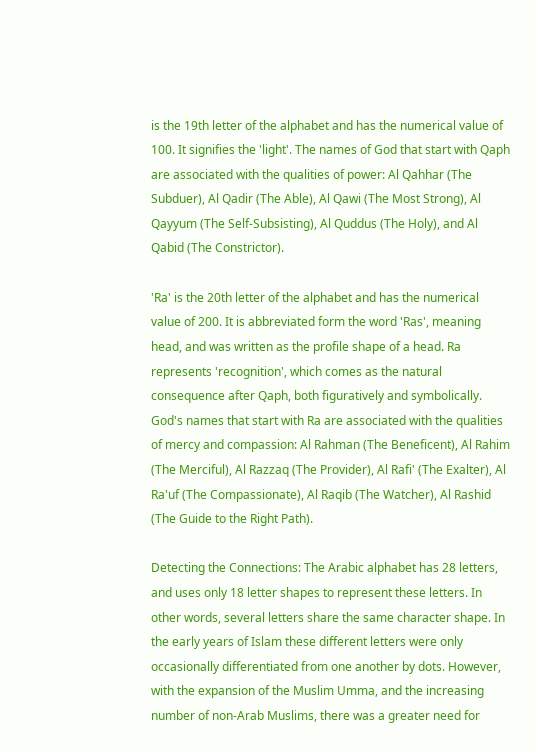is the 19th letter of the alphabet and has the numerical value of 100. It signifies the 'light'. The names of God that start with Qaph are associated with the qualities of power: Al Qahhar (The Subduer), Al Qadir (The Able), Al Qawi (The Most Strong), Al Qayyum (The Self-Subsisting), Al Quddus (The Holy), and Al Qabid (The Constrictor).

'Ra' is the 20th letter of the alphabet and has the numerical value of 200. It is abbreviated form the word 'Ras', meaning head, and was written as the profile shape of a head. Ra represents 'recognition', which comes as the natural consequence after Qaph, both figuratively and symbolically. God's names that start with Ra are associated with the qualities of mercy and compassion: Al Rahman (The Beneficent), Al Rahim (The Merciful), Al Razzaq (The Provider), Al Rafi' (The Exalter), Al Ra'uf (The Compassionate), Al Raqib (The Watcher), Al Rashid (The Guide to the Right Path).

Detecting the Connections: The Arabic alphabet has 28 letters, and uses only 18 letter shapes to represent these letters. In other words, several letters share the same character shape. In the early years of Islam these different letters were only occasionally differentiated from one another by dots. However, with the expansion of the Muslim Umma, and the increasing number of non-Arab Muslims, there was a greater need for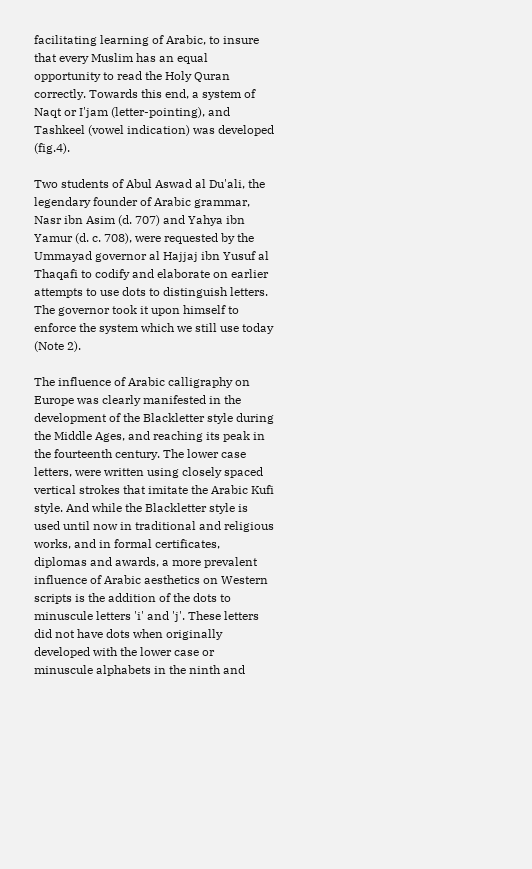facilitating learning of Arabic, to insure that every Muslim has an equal opportunity to read the Holy Quran correctly. Towards this end, a system of Naqt or I'jam (letter-pointing), and Tashkeel (vowel indication) was developed (fig.4).

Two students of Abul Aswad al Du'ali, the legendary founder of Arabic grammar, Nasr ibn Asim (d. 707) and Yahya ibn Yamur (d. c. 708), were requested by the Ummayad governor al Hajjaj ibn Yusuf al Thaqafi to codify and elaborate on earlier attempts to use dots to distinguish letters. The governor took it upon himself to enforce the system which we still use today (Note 2).

The influence of Arabic calligraphy on Europe was clearly manifested in the development of the Blackletter style during the Middle Ages, and reaching its peak in the fourteenth century. The lower case letters, were written using closely spaced vertical strokes that imitate the Arabic Kufi style. And while the Blackletter style is used until now in traditional and religious works, and in formal certificates, diplomas and awards, a more prevalent influence of Arabic aesthetics on Western scripts is the addition of the dots to minuscule letters 'i' and 'j'. These letters did not have dots when originally developed with the lower case or minuscule alphabets in the ninth and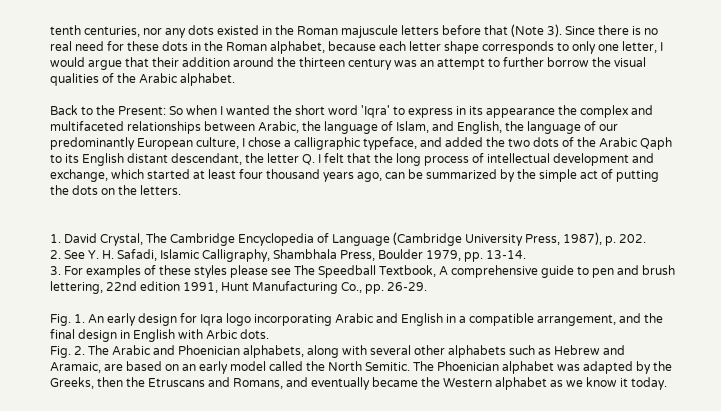tenth centuries, nor any dots existed in the Roman majuscule letters before that (Note 3). Since there is no real need for these dots in the Roman alphabet, because each letter shape corresponds to only one letter, I would argue that their addition around the thirteen century was an attempt to further borrow the visual qualities of the Arabic alphabet.

Back to the Present: So when I wanted the short word 'Iqra' to express in its appearance the complex and multifaceted relationships between Arabic, the language of Islam, and English, the language of our predominantly European culture, I chose a calligraphic typeface, and added the two dots of the Arabic Qaph to its English distant descendant, the letter Q. I felt that the long process of intellectual development and exchange, which started at least four thousand years ago, can be summarized by the simple act of putting the dots on the letters.


1. David Crystal, The Cambridge Encyclopedia of Language (Cambridge University Press, 1987), p. 202.
2. See Y. H. Safadi, Islamic Calligraphy, Shambhala Press, Boulder 1979, pp. 13-14.
3. For examples of these styles please see The Speedball Textbook, A comprehensive guide to pen and brush lettering, 22nd edition 1991, Hunt Manufacturing Co., pp. 26-29.

Fig. 1. An early design for Iqra logo incorporating Arabic and English in a compatible arrangement, and the final design in English with Arbic dots.
Fig. 2. The Arabic and Phoenician alphabets, along with several other alphabets such as Hebrew and Aramaic, are based on an early model called the North Semitic. The Phoenician alphabet was adapted by the Greeks, then the Etruscans and Romans, and eventually became the Western alphabet as we know it today.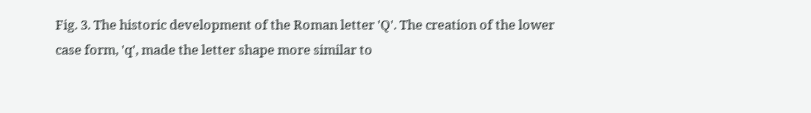Fig. 3. The historic development of the Roman letter 'Q'. The creation of the lower case form, 'q', made the letter shape more similar to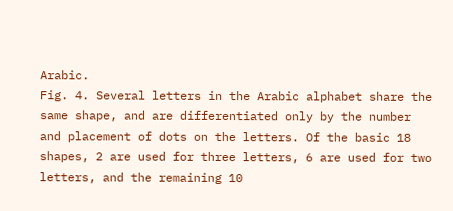Arabic.
Fig. 4. Several letters in the Arabic alphabet share the same shape, and are differentiated only by the number and placement of dots on the letters. Of the basic 18 shapes, 2 are used for three letters, 6 are used for two letters, and the remaining 10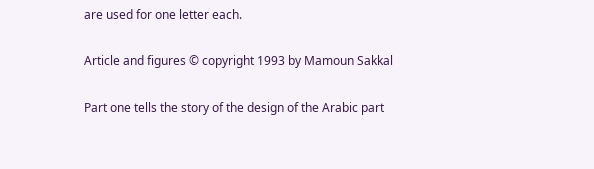are used for one letter each.

Article and figures © copyright 1993 by Mamoun Sakkal

Part one tells the story of the design of the Arabic part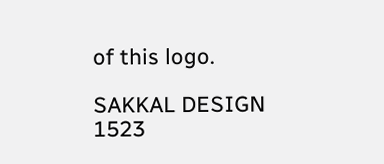of this logo.

SAKKAL DESIGN 1523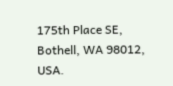175th Place SE, Bothell, WA 98012, USA.